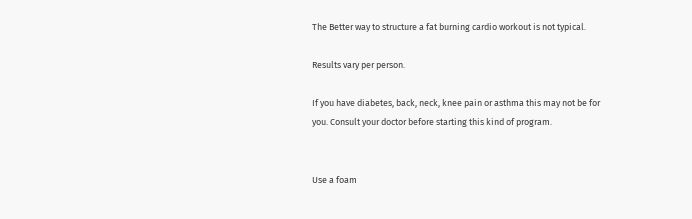The Better way to structure a fat burning cardio workout is not typical.

Results vary per person.

If you have diabetes, back, neck, knee pain or asthma this may not be for you. Consult your doctor before starting this kind of program.


Use a foam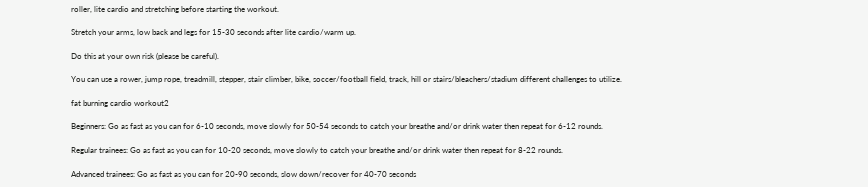roller, lite cardio and stretching before starting the workout.

Stretch your arms, low back and legs for 15-30 seconds after lite cardio/warm up.

Do this at your own risk (please be careful).

You can use a rower, jump rope, treadmill, stepper, stair climber, bike, soccer/football field, track, hill or stairs/bleachers/stadium different challenges to utilize.

fat burning cardio workout2

Beginners: Go as fast as you can for 6-10 seconds, move slowly for 50-54 seconds to catch your breathe and/or drink water then repeat for 6-12 rounds.

Regular trainees: Go as fast as you can for 10-20 seconds, move slowly to catch your breathe and/or drink water then repeat for 8-22 rounds.

Advanced trainees: Go as fast as you can for 20-90 seconds, slow down/recover for 40-70 seconds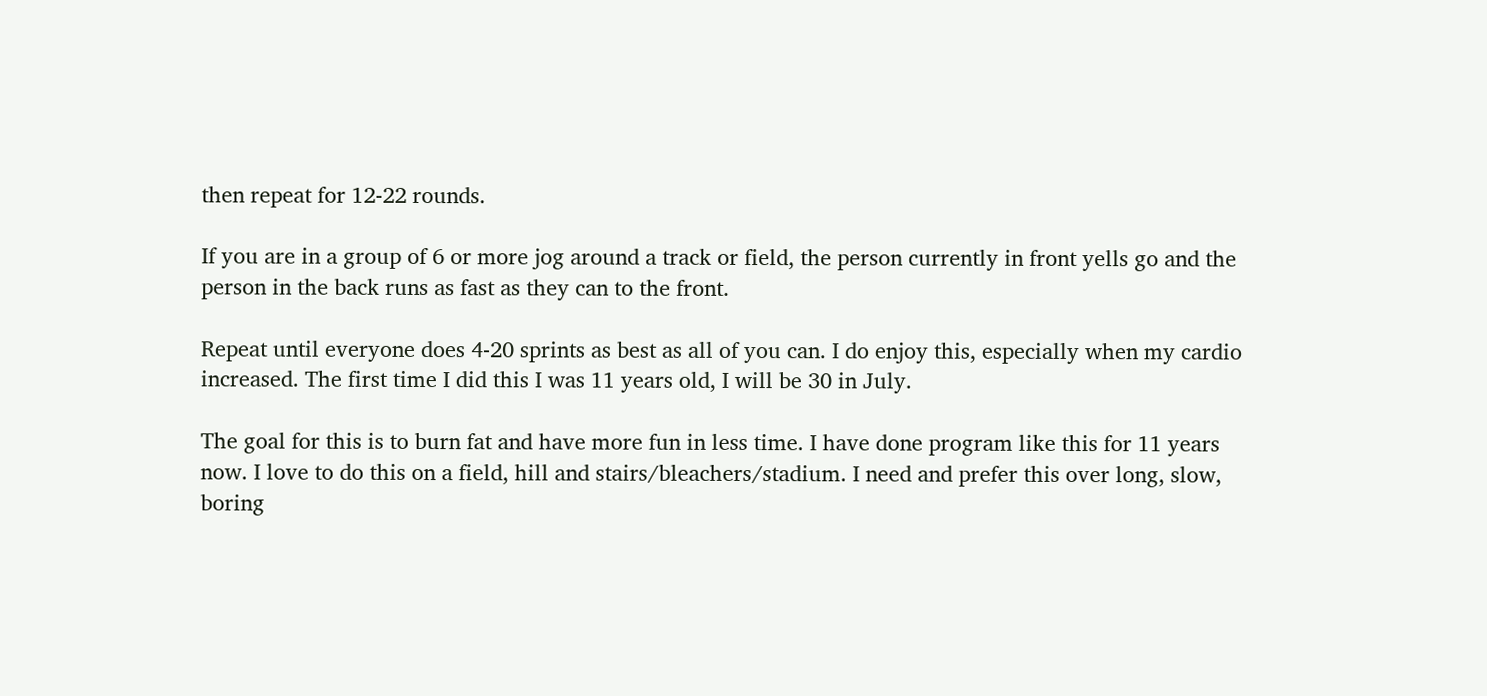then repeat for 12-22 rounds.

If you are in a group of 6 or more jog around a track or field, the person currently in front yells go and the person in the back runs as fast as they can to the front.

Repeat until everyone does 4-20 sprints as best as all of you can. I do enjoy this, especially when my cardio increased. The first time I did this I was 11 years old, I will be 30 in July.

The goal for this is to burn fat and have more fun in less time. I have done program like this for 11 years now. I love to do this on a field, hill and stairs/bleachers/stadium. I need and prefer this over long, slow, boring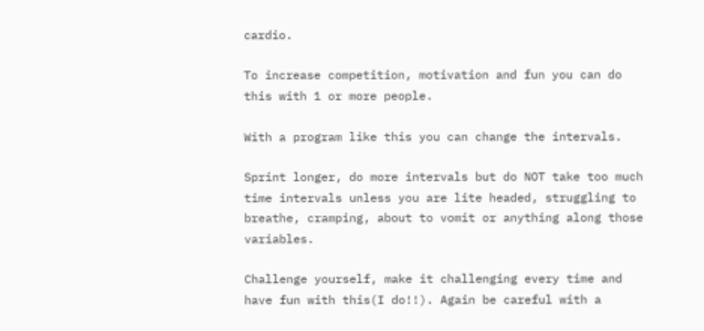cardio.

To increase competition, motivation and fun you can do this with 1 or more people.

With a program like this you can change the intervals.

Sprint longer, do more intervals but do NOT take too much time intervals unless you are lite headed, struggling to breathe, cramping, about to vomit or anything along those variables.

Challenge yourself, make it challenging every time and have fun with this(I do!!). Again be careful with a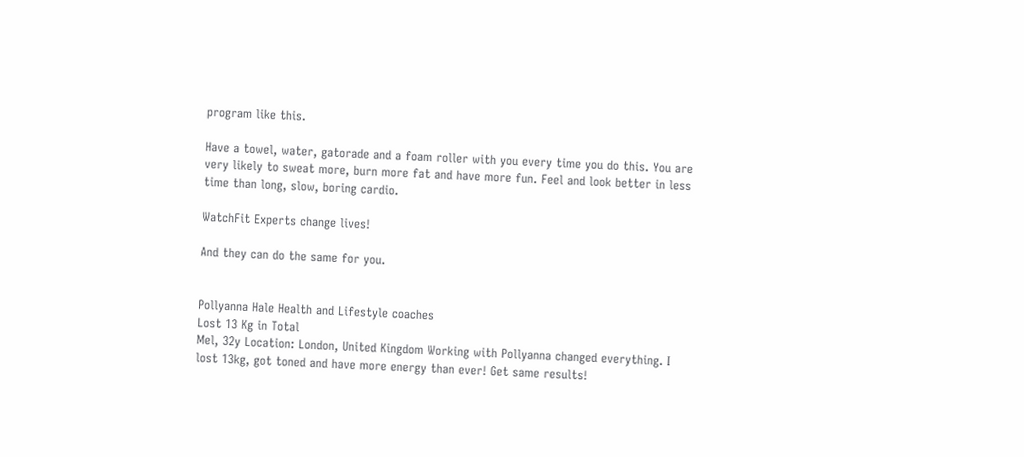program like this.

Have a towel, water, gatorade and a foam roller with you every time you do this. You are very likely to sweat more, burn more fat and have more fun. Feel and look better in less time than long, slow, boring cardio.

WatchFit Experts change lives!

And they can do the same for you.


Pollyanna Hale Health and Lifestyle coaches
Lost 13 Kg in Total
Mel, 32y Location: London, United Kingdom Working with Pollyanna changed everything. I lost 13kg, got toned and have more energy than ever! Get same results!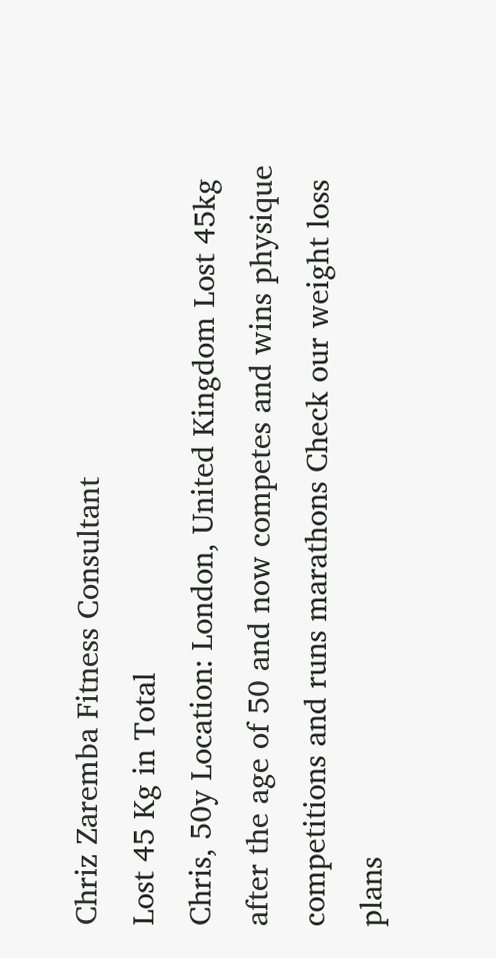Chriz Zaremba Fitness Consultant
Lost 45 Kg in Total
Chris, 50y Location: London, United Kingdom Lost 45kg after the age of 50 and now competes and wins physique competitions and runs marathons Check our weight loss plans